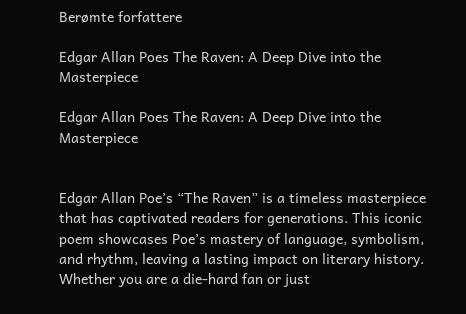Berømte forfattere

Edgar Allan Poes The Raven: A Deep Dive into the Masterpiece

Edgar Allan Poes The Raven: A Deep Dive into the Masterpiece


Edgar Allan Poe’s “The Raven” is a timeless masterpiece that has captivated readers for generations. This iconic poem showcases Poe’s mastery of language, symbolism, and rhythm, leaving a lasting impact on literary history. Whether you are a die-hard fan or just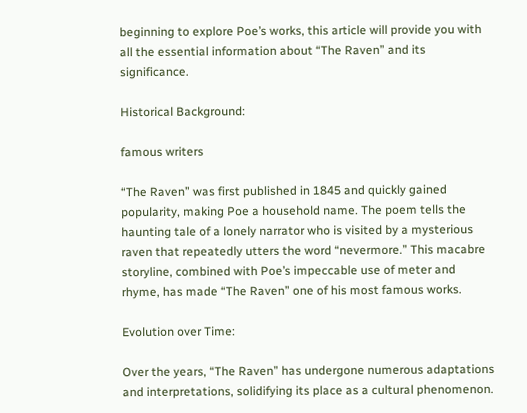beginning to explore Poe’s works, this article will provide you with all the essential information about “The Raven” and its significance.

Historical Background:

famous writers

“The Raven” was first published in 1845 and quickly gained popularity, making Poe a household name. The poem tells the haunting tale of a lonely narrator who is visited by a mysterious raven that repeatedly utters the word “nevermore.” This macabre storyline, combined with Poe’s impeccable use of meter and rhyme, has made “The Raven” one of his most famous works.

Evolution over Time:

Over the years, “The Raven” has undergone numerous adaptations and interpretations, solidifying its place as a cultural phenomenon.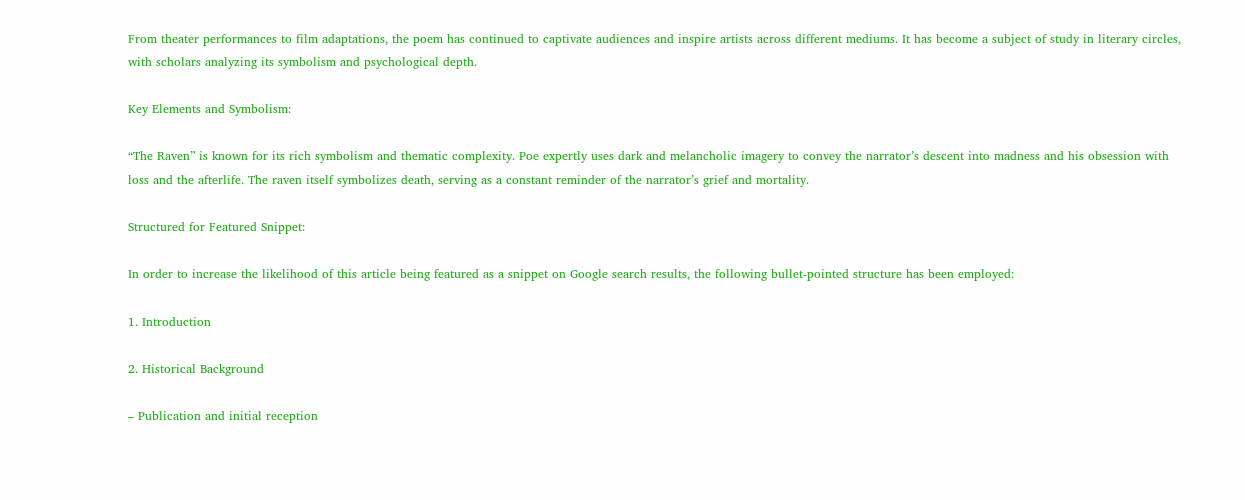From theater performances to film adaptations, the poem has continued to captivate audiences and inspire artists across different mediums. It has become a subject of study in literary circles, with scholars analyzing its symbolism and psychological depth.

Key Elements and Symbolism:

“The Raven” is known for its rich symbolism and thematic complexity. Poe expertly uses dark and melancholic imagery to convey the narrator’s descent into madness and his obsession with loss and the afterlife. The raven itself symbolizes death, serving as a constant reminder of the narrator’s grief and mortality.

Structured for Featured Snippet:

In order to increase the likelihood of this article being featured as a snippet on Google search results, the following bullet-pointed structure has been employed:

1. Introduction

2. Historical Background

– Publication and initial reception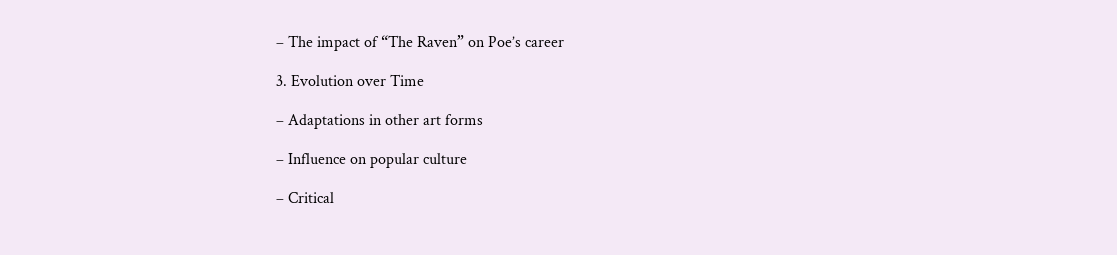– The impact of “The Raven” on Poe’s career

3. Evolution over Time

– Adaptations in other art forms

– Influence on popular culture

– Critical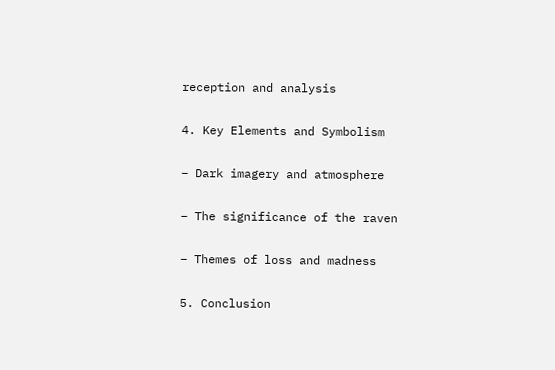reception and analysis

4. Key Elements and Symbolism

– Dark imagery and atmosphere

– The significance of the raven

– Themes of loss and madness

5. Conclusion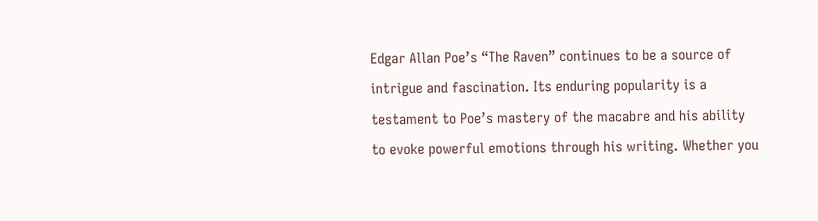Edgar Allan Poe’s “The Raven” continues to be a source of intrigue and fascination. Its enduring popularity is a testament to Poe’s mastery of the macabre and his ability to evoke powerful emotions through his writing. Whether you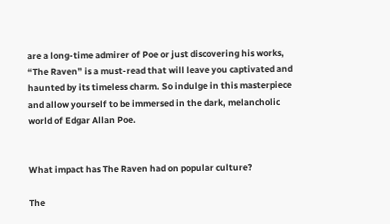are a long-time admirer of Poe or just discovering his works, “The Raven” is a must-read that will leave you captivated and haunted by its timeless charm. So indulge in this masterpiece and allow yourself to be immersed in the dark, melancholic world of Edgar Allan Poe.


What impact has The Raven had on popular culture?

The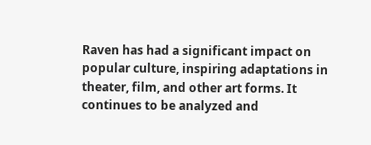Raven has had a significant impact on popular culture, inspiring adaptations in theater, film, and other art forms. It continues to be analyzed and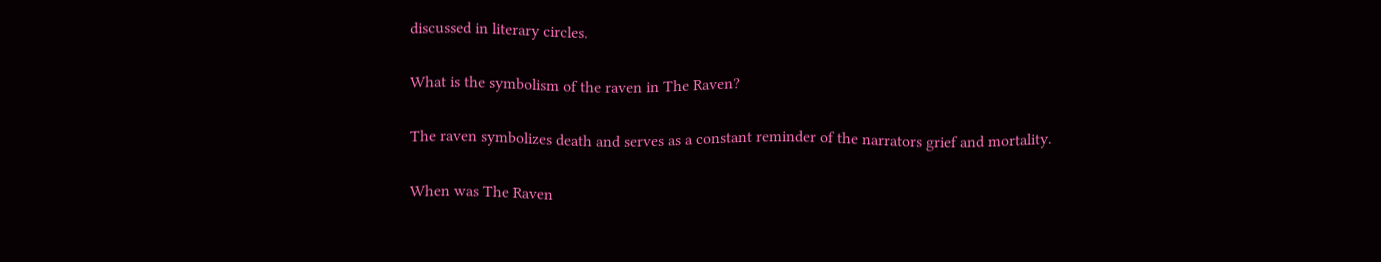discussed in literary circles.

What is the symbolism of the raven in The Raven?

The raven symbolizes death and serves as a constant reminder of the narrators grief and mortality.

When was The Raven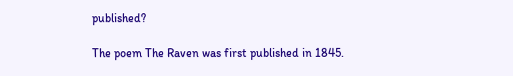published?

The poem The Raven was first published in 1845.